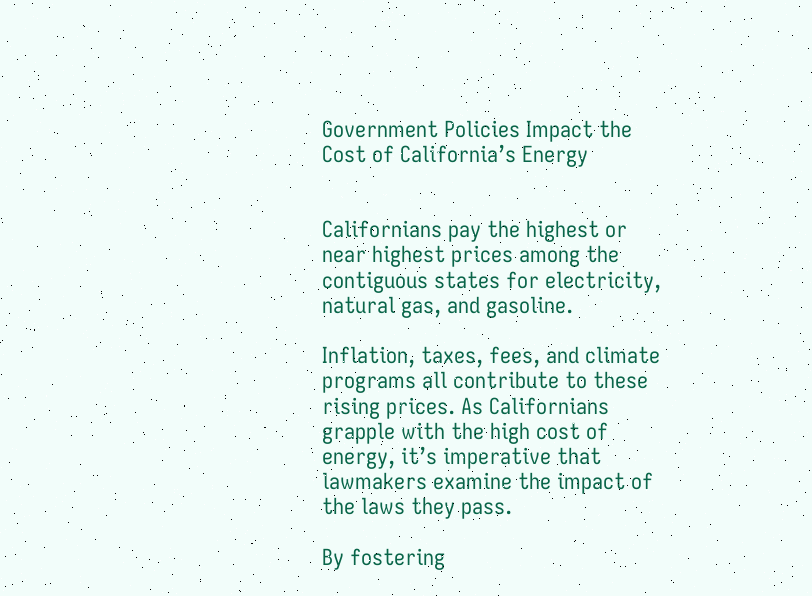Government Policies Impact the Cost of California’s Energy


Californians pay the highest or near highest prices among the contiguous states for electricity, natural gas, and gasoline.

Inflation, taxes, fees, and climate programs all contribute to these rising prices. As Californians grapple with the high cost of energy, it’s imperative that lawmakers examine the impact of the laws they pass.

By fostering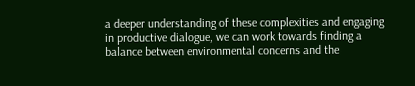a deeper understanding of these complexities and engaging in productive dialogue, we can work towards finding a balance between environmental concerns and the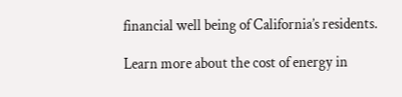financial well being of California’s residents.

Learn more about the cost of energy in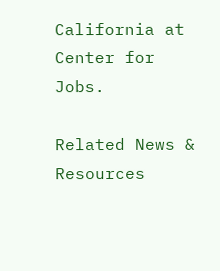California at Center for Jobs.

Related News & Resources